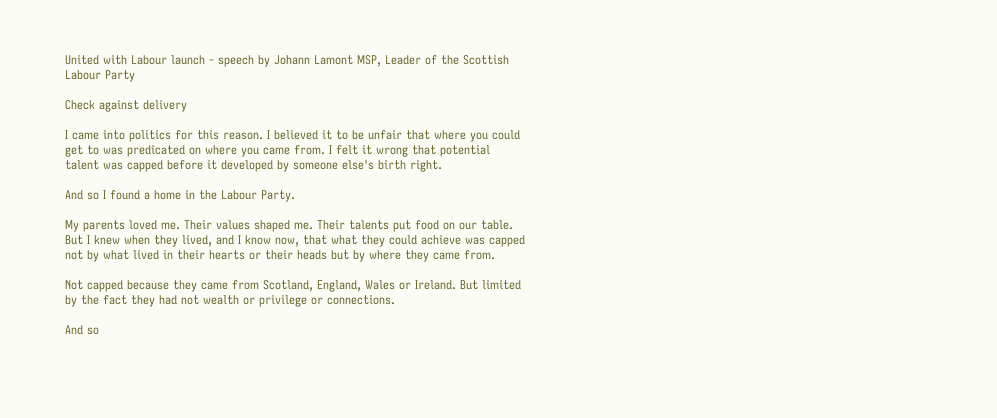United with Labour launch - speech by Johann Lamont MSP, Leader of the Scottish Labour Party

Check against delivery

I came into politics for this reason. I believed it to be unfair that where you could get to was predicated on where you came from. I felt it wrong that potential talent was capped before it developed by someone else's birth right.

And so I found a home in the Labour Party.

My parents loved me. Their values shaped me. Their talents put food on our table. But I knew when they lived, and I know now, that what they could achieve was capped not by what lived in their hearts or their heads but by where they came from.

Not capped because they came from Scotland, England, Wales or Ireland. But limited by the fact they had not wealth or privilege or connections.

And so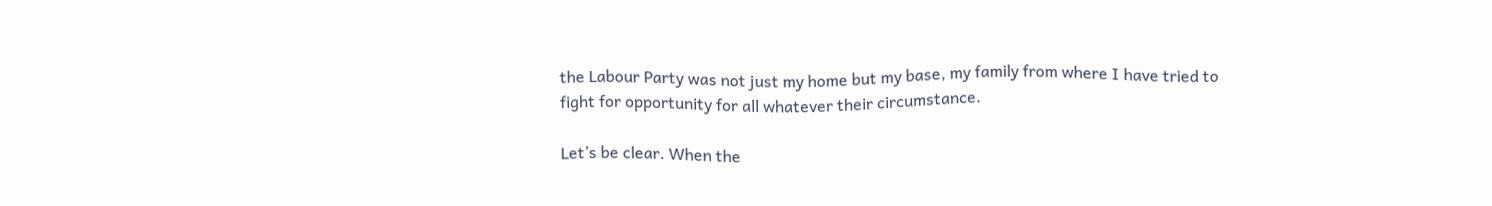the Labour Party was not just my home but my base, my family from where I have tried to fight for opportunity for all whatever their circumstance.

Let’s be clear. When the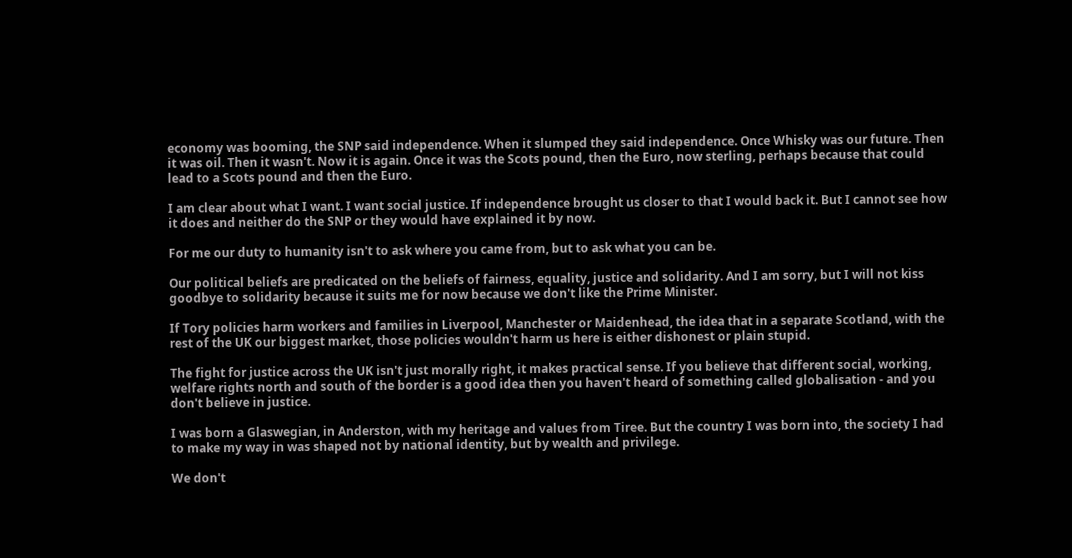economy was booming, the SNP said independence. When it slumped they said independence. Once Whisky was our future. Then it was oil. Then it wasn't. Now it is again. Once it was the Scots pound, then the Euro, now sterling, perhaps because that could lead to a Scots pound and then the Euro.

I am clear about what I want. I want social justice. If independence brought us closer to that I would back it. But I cannot see how it does and neither do the SNP or they would have explained it by now.

For me our duty to humanity isn't to ask where you came from, but to ask what you can be.

Our political beliefs are predicated on the beliefs of fairness, equality, justice and solidarity. And I am sorry, but I will not kiss goodbye to solidarity because it suits me for now because we don't like the Prime Minister.

If Tory policies harm workers and families in Liverpool, Manchester or Maidenhead, the idea that in a separate Scotland, with the rest of the UK our biggest market, those policies wouldn't harm us here is either dishonest or plain stupid.

The fight for justice across the UK isn't just morally right, it makes practical sense. If you believe that different social, working, welfare rights north and south of the border is a good idea then you haven't heard of something called globalisation - and you don't believe in justice.

I was born a Glaswegian, in Anderston, with my heritage and values from Tiree. But the country I was born into, the society I had to make my way in was shaped not by national identity, but by wealth and privilege.

We don't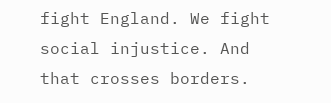fight England. We fight social injustice. And that crosses borders.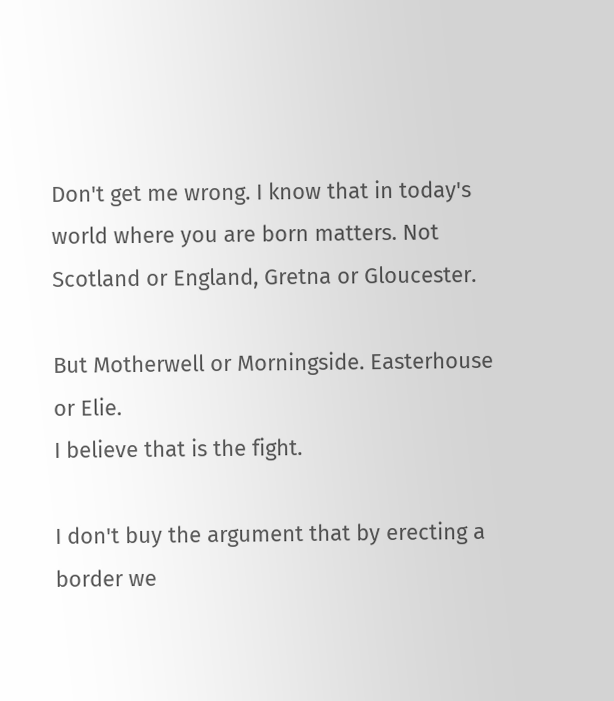Don't get me wrong. I know that in today's world where you are born matters. Not Scotland or England, Gretna or Gloucester.

But Motherwell or Morningside. Easterhouse or Elie.
I believe that is the fight.

I don't buy the argument that by erecting a border we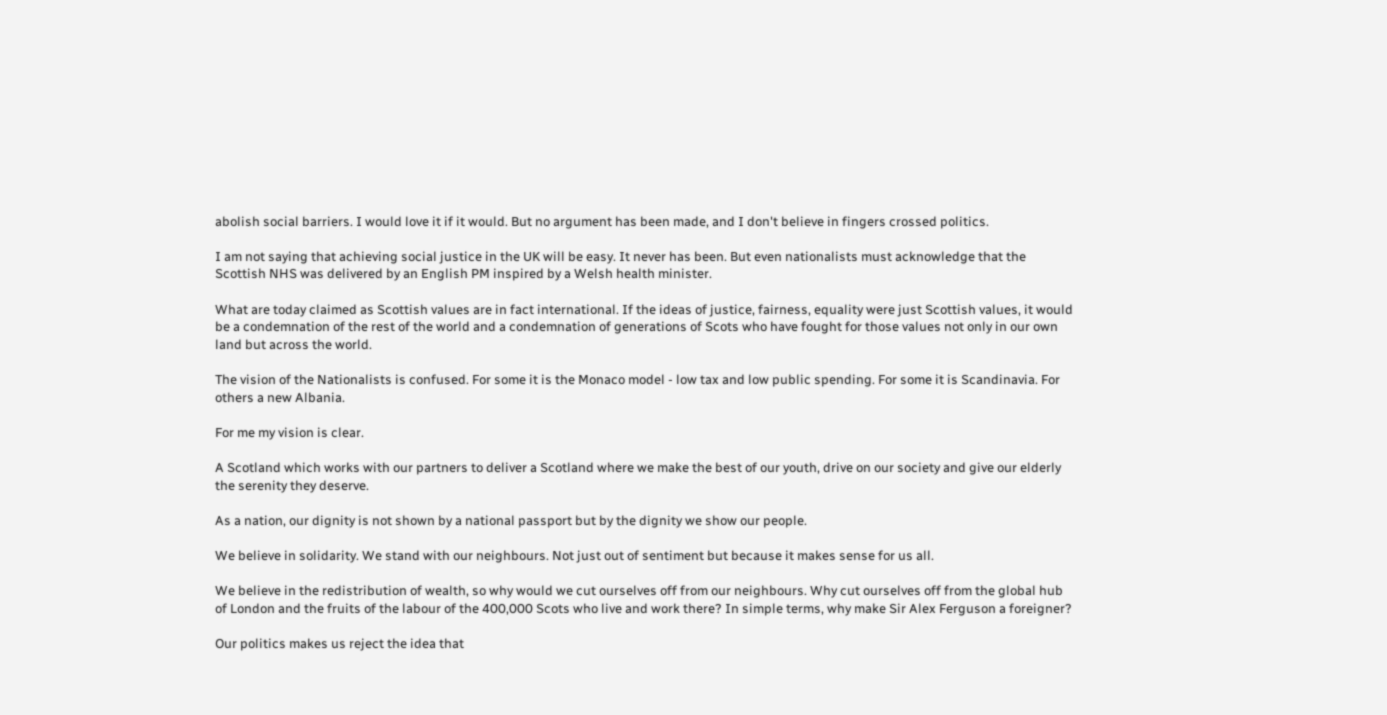abolish social barriers. I would love it if it would. But no argument has been made, and I don't believe in fingers crossed politics.

I am not saying that achieving social justice in the UK will be easy. It never has been. But even nationalists must acknowledge that the Scottish NHS was delivered by an English PM inspired by a Welsh health minister.

What are today claimed as Scottish values are in fact international. If the ideas of justice, fairness, equality were just Scottish values, it would be a condemnation of the rest of the world and a condemnation of generations of Scots who have fought for those values not only in our own land but across the world.

The vision of the Nationalists is confused. For some it is the Monaco model - low tax and low public spending. For some it is Scandinavia. For others a new Albania.

For me my vision is clear.

A Scotland which works with our partners to deliver a Scotland where we make the best of our youth, drive on our society and give our elderly the serenity they deserve.

As a nation, our dignity is not shown by a national passport but by the dignity we show our people.

We believe in solidarity. We stand with our neighbours. Not just out of sentiment but because it makes sense for us all.

We believe in the redistribution of wealth, so why would we cut ourselves off from our neighbours. Why cut ourselves off from the global hub of London and the fruits of the labour of the 400,000 Scots who live and work there? In simple terms, why make Sir Alex Ferguson a foreigner?

Our politics makes us reject the idea that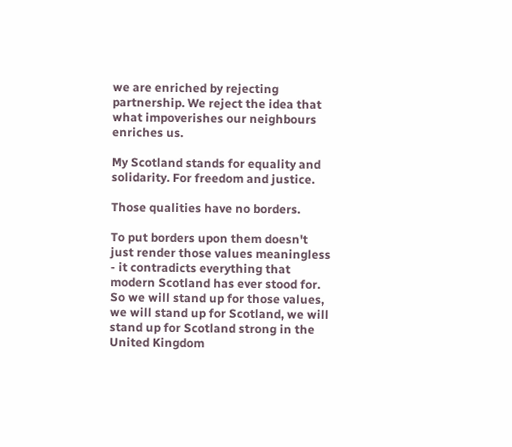we are enriched by rejecting partnership. We reject the idea that what impoverishes our neighbours enriches us.

My Scotland stands for equality and solidarity. For freedom and justice.

Those qualities have no borders.

To put borders upon them doesn't just render those values meaningless - it contradicts everything that modern Scotland has ever stood for. So we will stand up for those values, we will stand up for Scotland, we will stand up for Scotland strong in the United Kingdom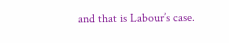and that is Labour’s case.